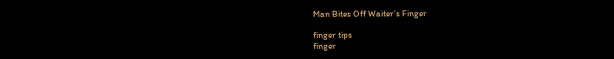Man Bites Off Waiter’s Finger

finger tips
finger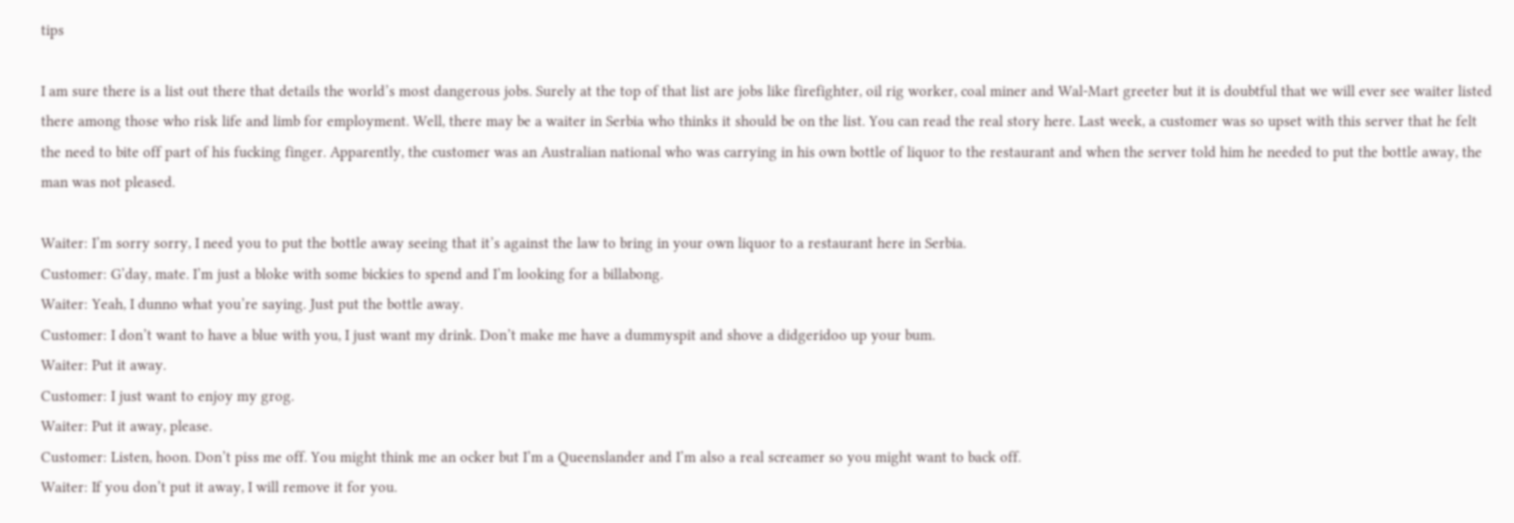tips

I am sure there is a list out there that details the world’s most dangerous jobs. Surely at the top of that list are jobs like firefighter, oil rig worker, coal miner and Wal-Mart greeter but it is doubtful that we will ever see waiter listed there among those who risk life and limb for employment. Well, there may be a waiter in Serbia who thinks it should be on the list. You can read the real story here. Last week, a customer was so upset with this server that he felt the need to bite off part of his fucking finger. Apparently, the customer was an Australian national who was carrying in his own bottle of liquor to the restaurant and when the server told him he needed to put the bottle away, the man was not pleased.

Waiter: I’m sorry sorry, I need you to put the bottle away seeing that it’s against the law to bring in your own liquor to a restaurant here in Serbia.
Customer: G’day, mate. I’m just a bloke with some bickies to spend and I’m looking for a billabong.
Waiter: Yeah, I dunno what you’re saying. Just put the bottle away.
Customer: I don’t want to have a blue with you, I just want my drink. Don’t make me have a dummyspit and shove a didgeridoo up your bum.
Waiter: Put it away.
Customer: I just want to enjoy my grog.
Waiter: Put it away, please.
Customer: Listen, hoon. Don’t piss me off. You might think me an ocker but I’m a Queenslander and I’m also a real screamer so you might want to back off.
Waiter: If you don’t put it away, I will remove it for you.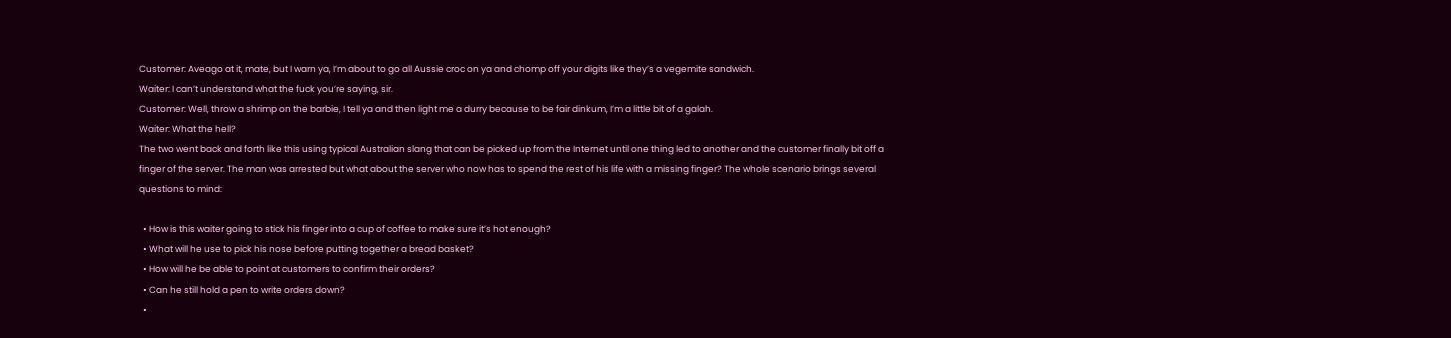Customer: Aveago at it, mate, but I warn ya, I’m about to go all Aussie croc on ya and chomp off your digits like they’s a vegemite sandwich.
Waiter: I can’t understand what the fuck you’re saying, sir.
Customer: Well, throw a shrimp on the barbie, I tell ya and then light me a durry because to be fair dinkum, I’m a little bit of a galah.
Waiter: What the hell?
The two went back and forth like this using typical Australian slang that can be picked up from the Internet until one thing led to another and the customer finally bit off a finger of the server. The man was arrested but what about the server who now has to spend the rest of his life with a missing finger? The whole scenario brings several questions to mind:

  • How is this waiter going to stick his finger into a cup of coffee to make sure it’s hot enough?
  • What will he use to pick his nose before putting together a bread basket?
  • How will he be able to point at customers to confirm their orders?
  • Can he still hold a pen to write orders down?
  •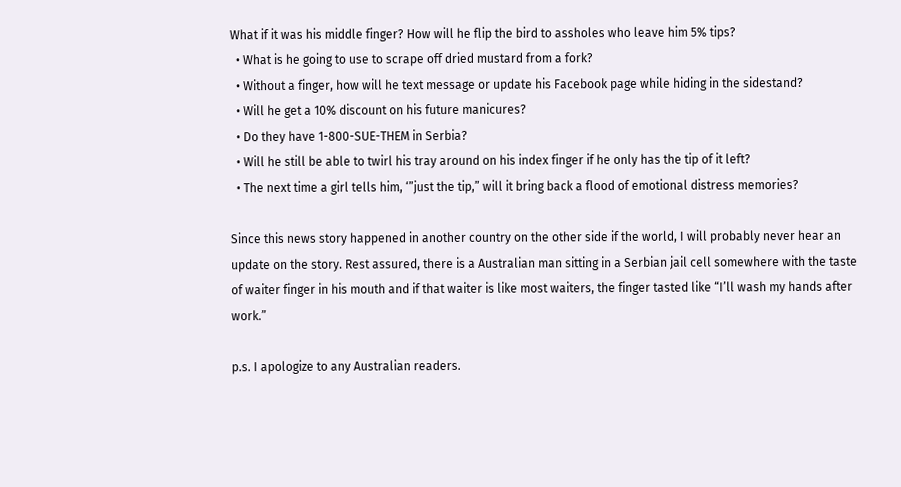What if it was his middle finger? How will he flip the bird to assholes who leave him 5% tips?
  • What is he going to use to scrape off dried mustard from a fork?
  • Without a finger, how will he text message or update his Facebook page while hiding in the sidestand?
  • Will he get a 10% discount on his future manicures?
  • Do they have 1-800-SUE-THEM in Serbia?
  • Will he still be able to twirl his tray around on his index finger if he only has the tip of it left?
  • The next time a girl tells him, ‘”just the tip,” will it bring back a flood of emotional distress memories?

Since this news story happened in another country on the other side if the world, I will probably never hear an update on the story. Rest assured, there is a Australian man sitting in a Serbian jail cell somewhere with the taste of waiter finger in his mouth and if that waiter is like most waiters, the finger tasted like “I’ll wash my hands after work.”

p.s. I apologize to any Australian readers.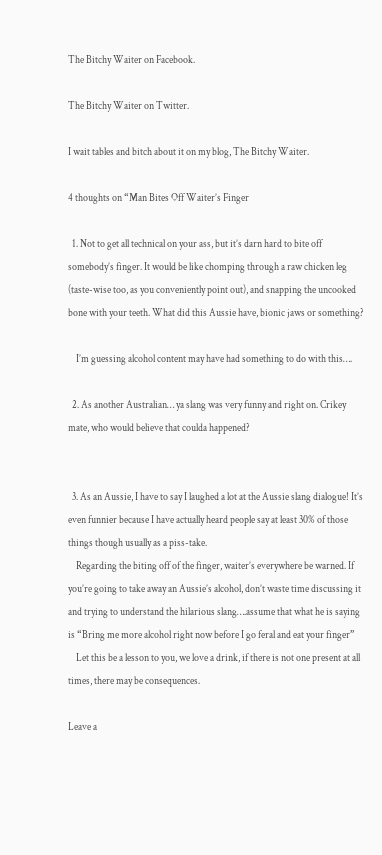The Bitchy Waiter on Facebook.

The Bitchy Waiter on Twitter.

I wait tables and bitch about it on my blog, The Bitchy Waiter.

4 thoughts on “Man Bites Off Waiter’s Finger

  1. Not to get all technical on your ass, but it’s darn hard to bite off somebody’s finger. It would be like chomping through a raw chicken leg (taste-wise too, as you conveniently point out), and snapping the uncooked bone with your teeth. What did this Aussie have, bionic jaws or something?

    I’m guessing alcohol content may have had something to do with this….

  2. As another Australian… ya slang was very funny and right on. Crikey mate, who would believe that coulda happened?


  3. As an Aussie, I have to say I laughed a lot at the Aussie slang dialogue! It’s even funnier because I have actually heard people say at least 30% of those things though usually as a piss-take.
    Regarding the biting off of the finger, waiter’s everywhere be warned. If you’re going to take away an Aussie’s alcohol, don’t waste time discussing it and trying to understand the hilarious slang….assume that what he is saying is “Bring me more alcohol right now before I go feral and eat your finger”
    Let this be a lesson to you, we love a drink, if there is not one present at all times, there may be consequences.

Leave a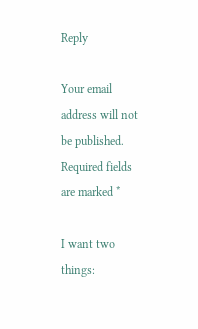Reply

Your email address will not be published. Required fields are marked *

I want two things: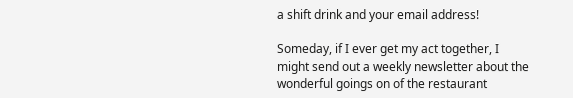a shift drink and your email address!

Someday, if I ever get my act together, I might send out a weekly newsletter about the wonderful goings on of the restaurant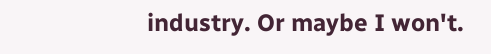industry. Or maybe I won't.